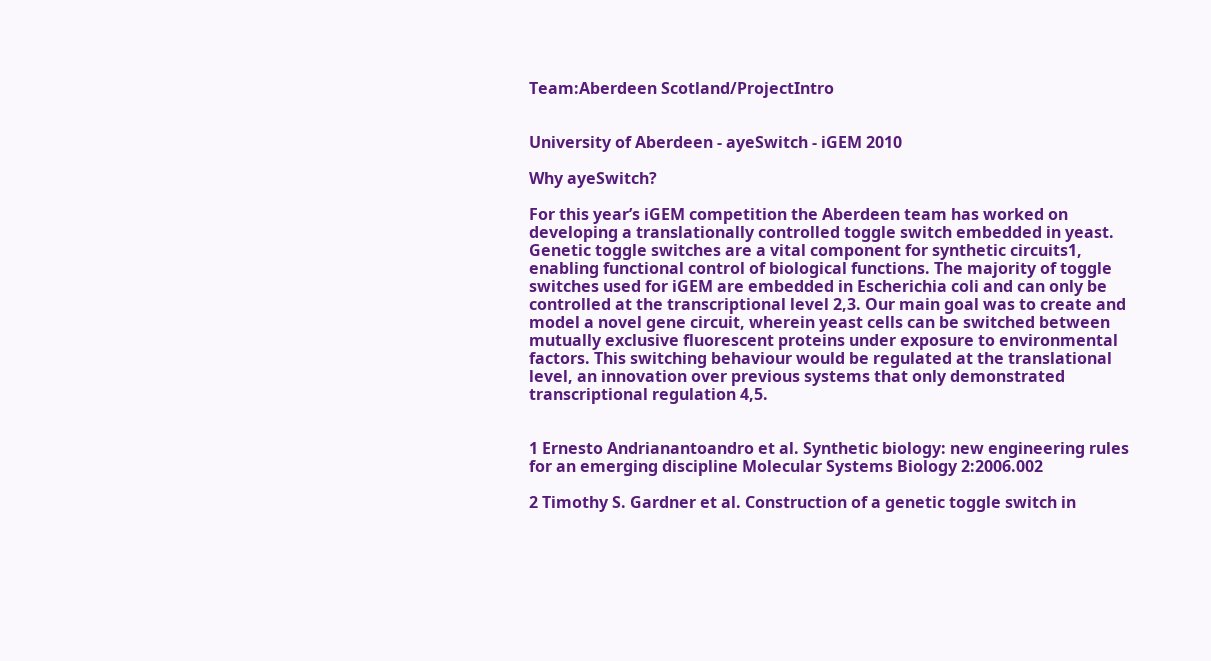Team:Aberdeen Scotland/ProjectIntro


University of Aberdeen - ayeSwitch - iGEM 2010

Why ayeSwitch?

For this year’s iGEM competition the Aberdeen team has worked on developing a translationally controlled toggle switch embedded in yeast. Genetic toggle switches are a vital component for synthetic circuits1, enabling functional control of biological functions. The majority of toggle switches used for iGEM are embedded in Escherichia coli and can only be controlled at the transcriptional level 2,3. Our main goal was to create and model a novel gene circuit, wherein yeast cells can be switched between mutually exclusive fluorescent proteins under exposure to environmental factors. This switching behaviour would be regulated at the translational level, an innovation over previous systems that only demonstrated transcriptional regulation 4,5.


1 Ernesto Andrianantoandro et al. Synthetic biology: new engineering rules for an emerging discipline Molecular Systems Biology 2:2006.002

2 Timothy S. Gardner et al. Construction of a genetic toggle switch in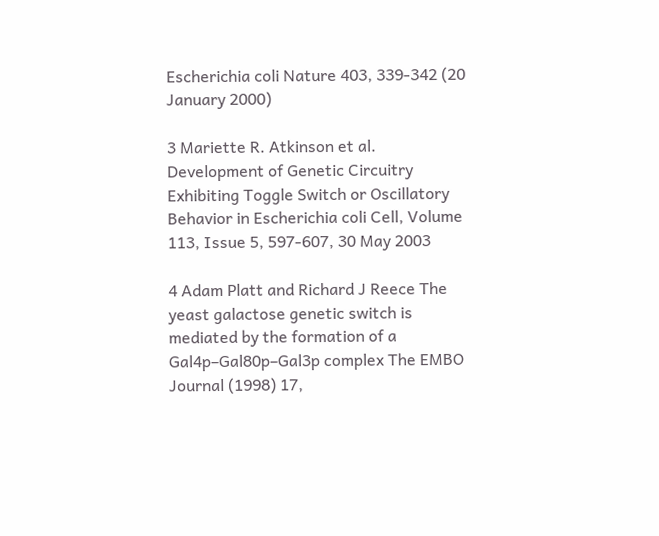Escherichia coli Nature 403, 339-342 (20 January 2000)

3 Mariette R. Atkinson et al. Development of Genetic Circuitry Exhibiting Toggle Switch or Oscillatory Behavior in Escherichia coli Cell, Volume 113, Issue 5, 597-607, 30 May 2003

4 Adam Platt and Richard J Reece The yeast galactose genetic switch is mediated by the formation of a Gal4p–Gal80p–Gal3p complex The EMBO Journal (1998) 17,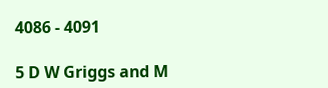4086 - 4091

5 D W Griggs and M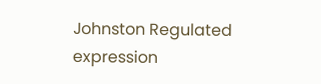Johnston Regulated expression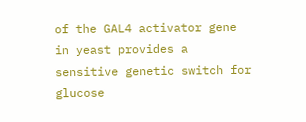of the GAL4 activator gene in yeast provides a sensitive genetic switch for glucose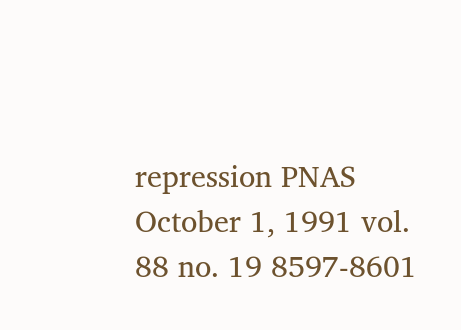repression PNAS October 1, 1991 vol. 88 no. 19 8597-8601